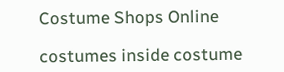Costume Shops Online

costumes inside costume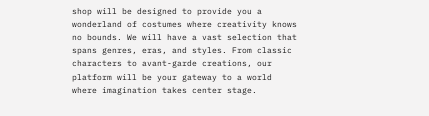shop will be designed to provide you a wonderland of costumes where creativity knows no bounds. We will have a vast selection that spans genres, eras, and styles. From classic characters to avant-garde creations, our platform will be your gateway to a world where imagination takes center stage.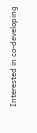Interested in co-developing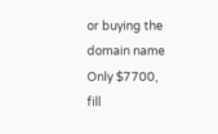or buying the domain name Only $7700, fill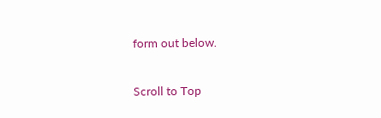form out below.

Scroll to Top